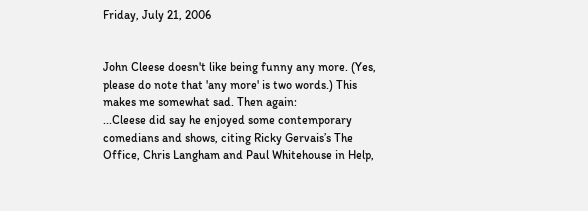Friday, July 21, 2006


John Cleese doesn't like being funny any more. (Yes, please do note that 'any more' is two words.) This makes me somewhat sad. Then again:
...Cleese did say he enjoyed some contemporary comedians and shows, citing Ricky Gervais’s The Office, Chris Langham and Paul Whitehouse in Help,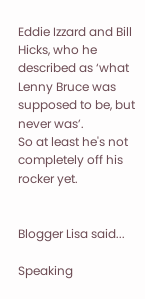Eddie Izzard and Bill Hicks, who he described as ‘what Lenny Bruce was supposed to be, but never was’.
So at least he's not completely off his rocker yet.


Blogger Lisa said...

Speaking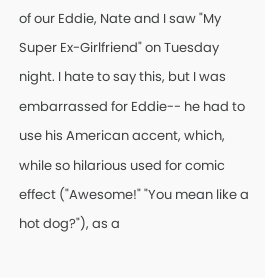of our Eddie, Nate and I saw "My Super Ex-Girlfriend" on Tuesday night. I hate to say this, but I was embarrassed for Eddie-- he had to use his American accent, which, while so hilarious used for comic effect ("Awesome!" "You mean like a hot dog?"), as a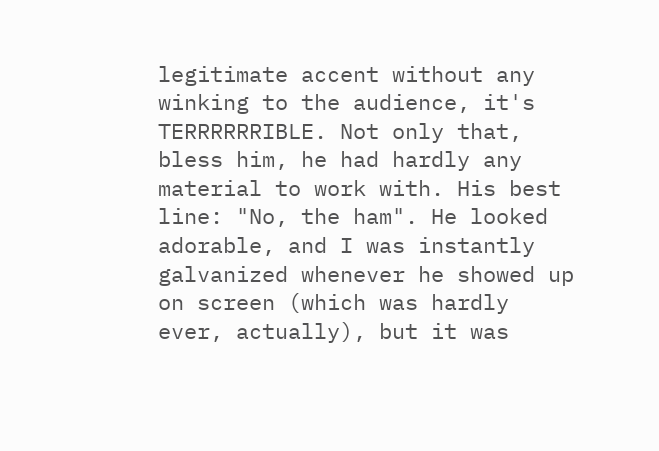legitimate accent without any winking to the audience, it's TERRRRRRIBLE. Not only that, bless him, he had hardly any material to work with. His best line: "No, the ham". He looked adorable, and I was instantly galvanized whenever he showed up on screen (which was hardly ever, actually), but it was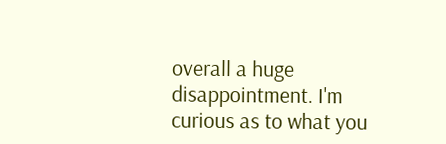overall a huge disappointment. I'm curious as to what you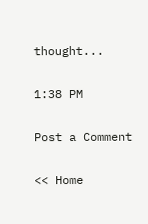thought...

1:38 PM

Post a Comment

<< Home